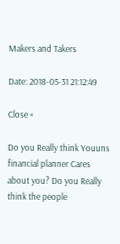Makers and Takers

Date: 2018-05-31 21:12:49

Close ×

Do you Really think Youuns financial planner Cares about you? Do you Really think the people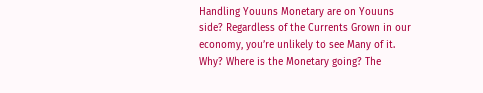Handling Youuns Monetary are on Youuns side? Regardless of the Currents Grown in our economy, you’re unlikely to see Many of it. Why? Where is the Monetary going? The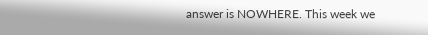answer is NOWHERE. This week we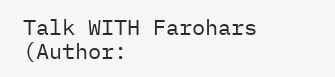Talk WITH Farohars (Author: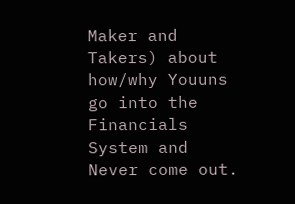Maker and Takers) about how/why Youuns go into the Financials System and Never come out.